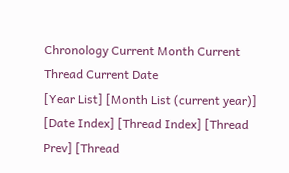Chronology Current Month Current Thread Current Date
[Year List] [Month List (current year)] [Date Index] [Thread Index] [Thread Prev] [Thread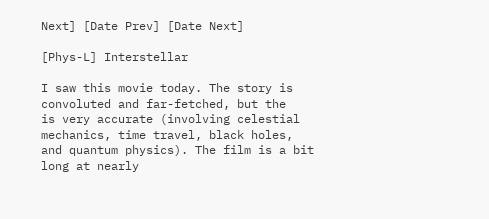Next] [Date Prev] [Date Next]

[Phys-L] Interstellar

I saw this movie today. The story is convoluted and far-fetched, but the
is very accurate (involving celestial mechanics, time travel, black holes,
and quantum physics). The film is a bit long at nearly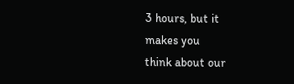3 hours, but it
makes you
think about our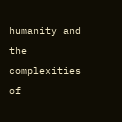humanity and the complexities of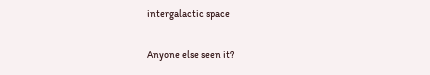intergalactic space

Anyone else seen it?